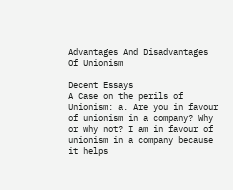Advantages And Disadvantages Of Unionism

Decent Essays
A Case on the perils of Unionism: a. Are you in favour of unionism in a company? Why or why not? I am in favour of unionism in a company because it helps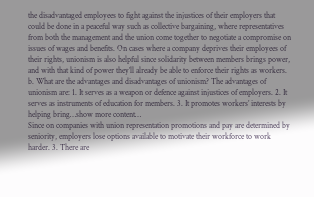the disadvantaged employees to fight against the injustices of their employers that could be done in a peaceful way such as collective bargaining, where representatives from both the management and the union come together to negotiate a compromise on issues of wages and benefits. On cases where a company deprives their employees of their rights, unionism is also helpful since solidarity between members brings power, and with that kind of power they’ll already be able to enforce their rights as workers. b. What are the advantages and disadvantages of unionism? The advantages of unionism are: 1. It serves as a weapon or defence against injustices of employers. 2. It serves as instruments of education for members. 3. It promotes workers’ interests by helping bring…show more content…
Since on companies with union representation promotions and pay are determined by seniority, employers lose options available to motivate their workforce to work harder. 3. There are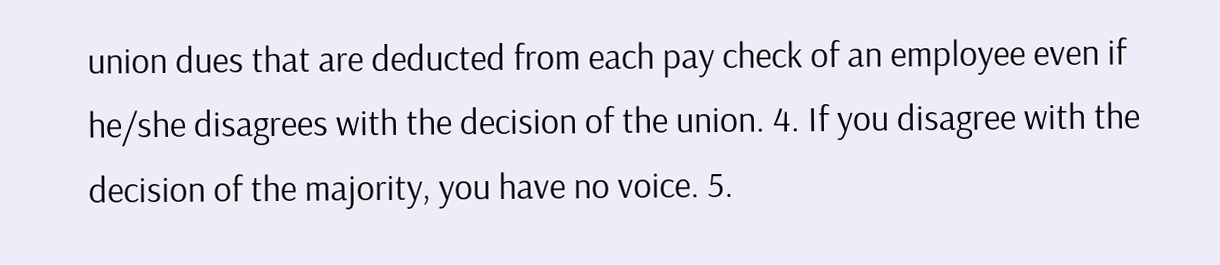union dues that are deducted from each pay check of an employee even if he/she disagrees with the decision of the union. 4. If you disagree with the decision of the majority, you have no voice. 5.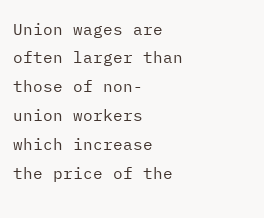Union wages are often larger than those of non-union workers which increase the price of the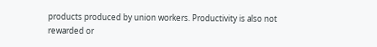products produced by union workers. Productivity is also not rewarded or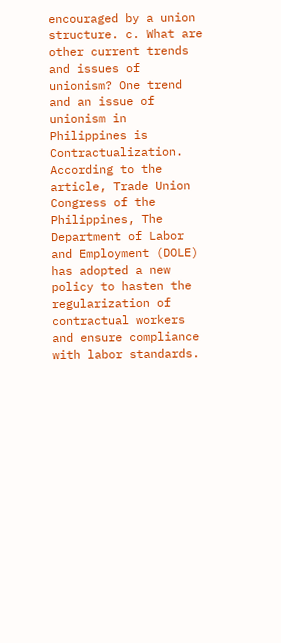encouraged by a union structure. c. What are other current trends and issues of unionism? One trend and an issue of unionism in Philippines is Contractualization. According to the article, Trade Union Congress of the Philippines, The Department of Labor and Employment (DOLE) has adopted a new policy to hasten the regularization of contractual workers and ensure compliance with labor standards.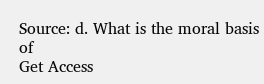Source: d. What is the moral basis of
Get Access